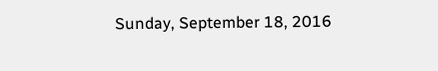Sunday, September 18, 2016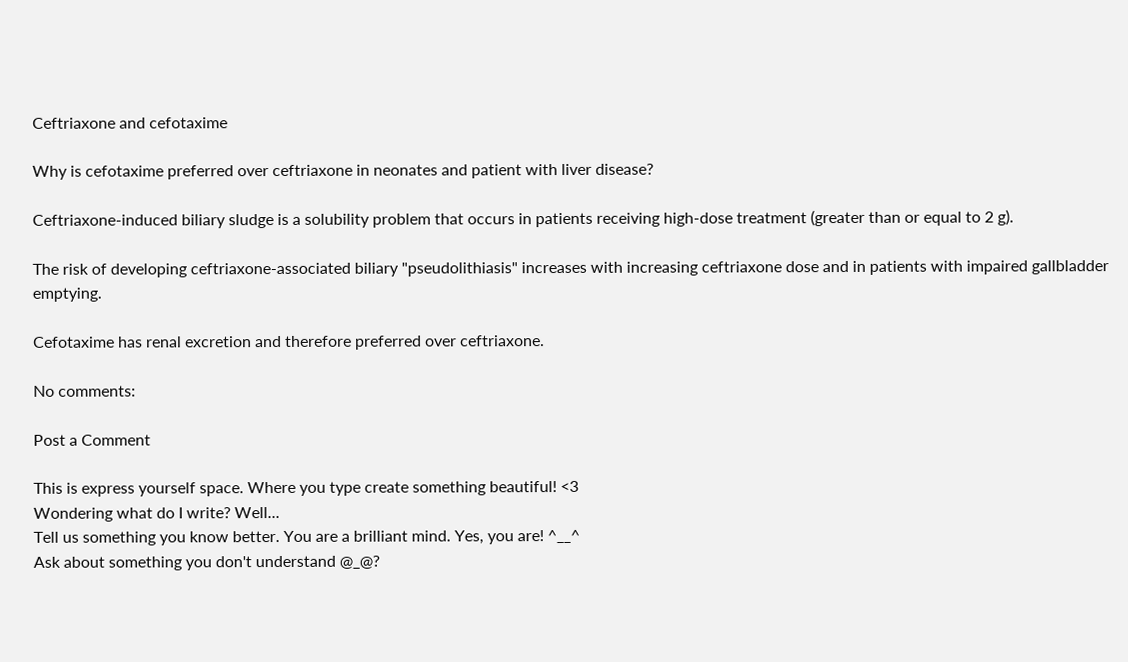Ceftriaxone and cefotaxime

Why is cefotaxime preferred over ceftriaxone in neonates and patient with liver disease?

Ceftriaxone-induced biliary sludge is a solubility problem that occurs in patients receiving high-dose treatment (greater than or equal to 2 g).

The risk of developing ceftriaxone-associated biliary "pseudolithiasis" increases with increasing ceftriaxone dose and in patients with impaired gallbladder emptying.

Cefotaxime has renal excretion and therefore preferred over ceftriaxone.

No comments:

Post a Comment

This is express yourself space. Where you type create something beautiful! <3
Wondering what do I write? Well...
Tell us something you know better. You are a brilliant mind. Yes, you are! ^__^
Ask about something you don't understand @_@?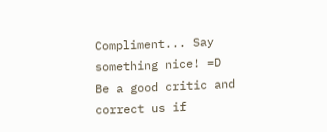Compliment... Say something nice! =D
Be a good critic and correct us if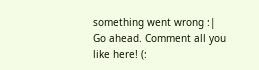something went wrong :|
Go ahead. Comment all you like here! (: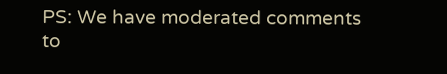PS: We have moderated comments to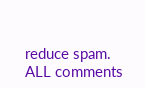reduce spam. ALL comments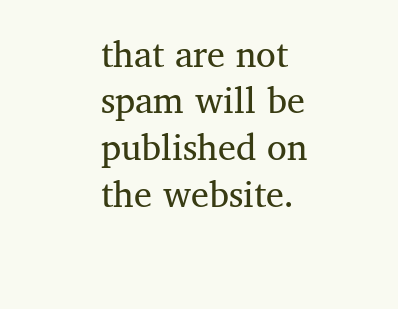that are not spam will be published on the website.